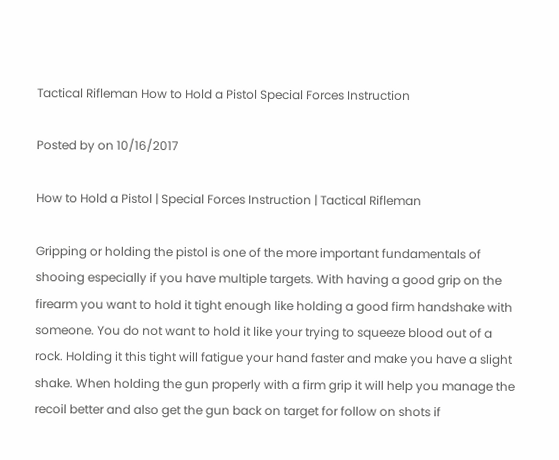Tactical Rifleman How to Hold a Pistol Special Forces Instruction

Posted by on 10/16/2017

How to Hold a Pistol | Special Forces Instruction | Tactical Rifleman

Gripping or holding the pistol is one of the more important fundamentals of shooing especially if you have multiple targets. With having a good grip on the firearm you want to hold it tight enough like holding a good firm handshake with someone. You do not want to hold it like your trying to squeeze blood out of a rock. Holding it this tight will fatigue your hand faster and make you have a slight shake. When holding the gun properly with a firm grip it will help you manage the recoil better and also get the gun back on target for follow on shots if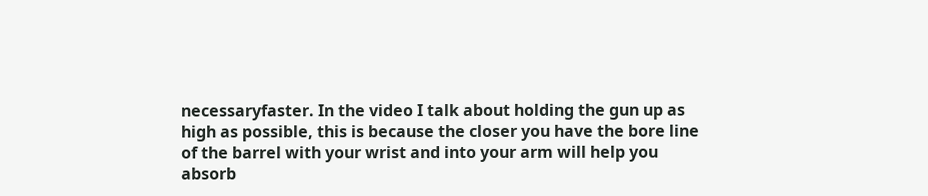necessaryfaster. In the video I talk about holding the gun up as high as possible, this is because the closer you have the bore line of the barrel with your wrist and into your arm will help you absorb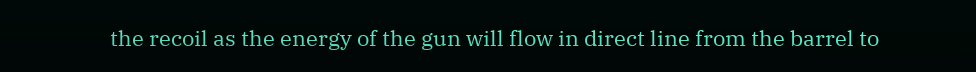the recoil as the energy of the gun will flow in direct line from the barrel to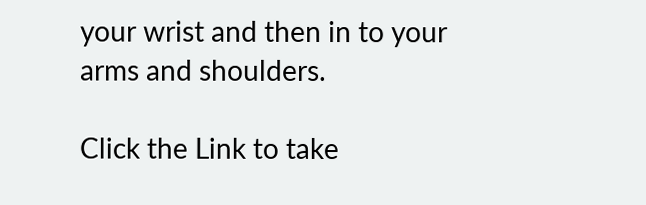your wrist and then in to your arms and shoulders.

Click the Link to take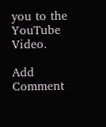you to the YouTube Video.

Add Comment